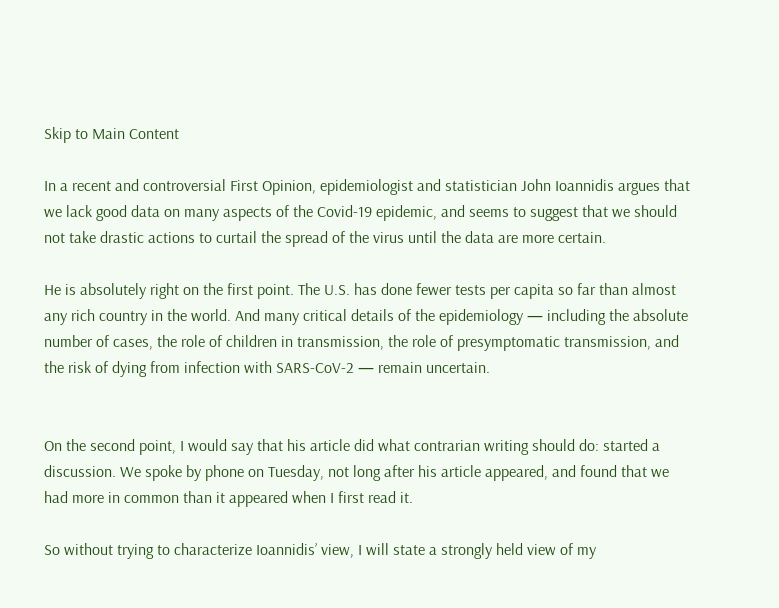Skip to Main Content

In a recent and controversial First Opinion, epidemiologist and statistician John Ioannidis argues that we lack good data on many aspects of the Covid-19 epidemic, and seems to suggest that we should not take drastic actions to curtail the spread of the virus until the data are more certain.

He is absolutely right on the first point. The U.S. has done fewer tests per capita so far than almost any rich country in the world. And many critical details of the epidemiology — including the absolute number of cases, the role of children in transmission, the role of presymptomatic transmission, and the risk of dying from infection with SARS-CoV-2 — remain uncertain.


On the second point, I would say that his article did what contrarian writing should do: started a discussion. We spoke by phone on Tuesday, not long after his article appeared, and found that we had more in common than it appeared when I first read it.

So without trying to characterize Ioannidis’ view, I will state a strongly held view of my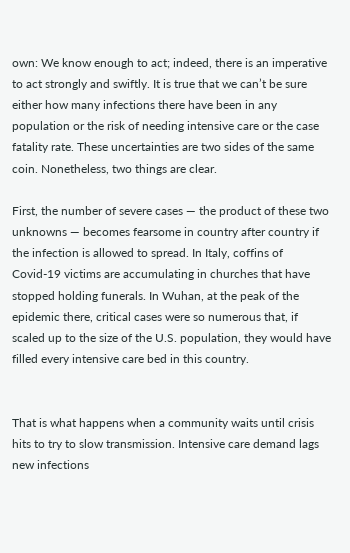own: We know enough to act; indeed, there is an imperative to act strongly and swiftly. It is true that we can’t be sure either how many infections there have been in any population or the risk of needing intensive care or the case fatality rate. These uncertainties are two sides of the same coin. Nonetheless, two things are clear.

First, the number of severe cases — the product of these two unknowns — becomes fearsome in country after country if the infection is allowed to spread. In Italy, coffins of Covid-19 victims are accumulating in churches that have stopped holding funerals. In Wuhan, at the peak of the epidemic there, critical cases were so numerous that, if scaled up to the size of the U.S. population, they would have filled every intensive care bed in this country.


That is what happens when a community waits until crisis hits to try to slow transmission. Intensive care demand lags new infections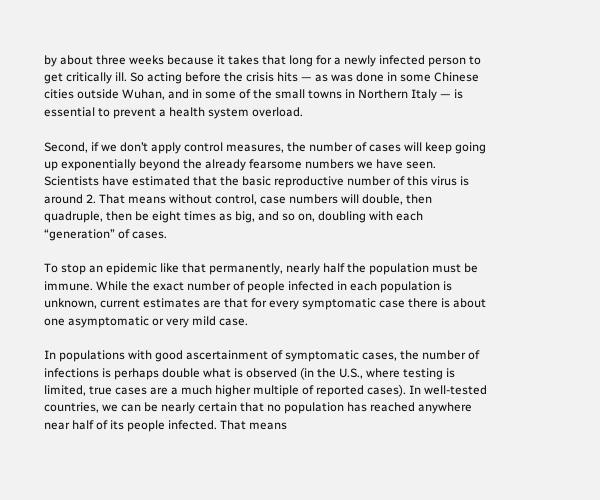by about three weeks because it takes that long for a newly infected person to get critically ill. So acting before the crisis hits — as was done in some Chinese cities outside Wuhan, and in some of the small towns in Northern Italy — is essential to prevent a health system overload.

Second, if we don’t apply control measures, the number of cases will keep going up exponentially beyond the already fearsome numbers we have seen. Scientists have estimated that the basic reproductive number of this virus is around 2. That means without control, case numbers will double, then quadruple, then be eight times as big, and so on, doubling with each “generation” of cases.

To stop an epidemic like that permanently, nearly half the population must be immune. While the exact number of people infected in each population is unknown, current estimates are that for every symptomatic case there is about one asymptomatic or very mild case.

In populations with good ascertainment of symptomatic cases, the number of infections is perhaps double what is observed (in the U.S., where testing is limited, true cases are a much higher multiple of reported cases). In well-tested countries, we can be nearly certain that no population has reached anywhere near half of its people infected. That means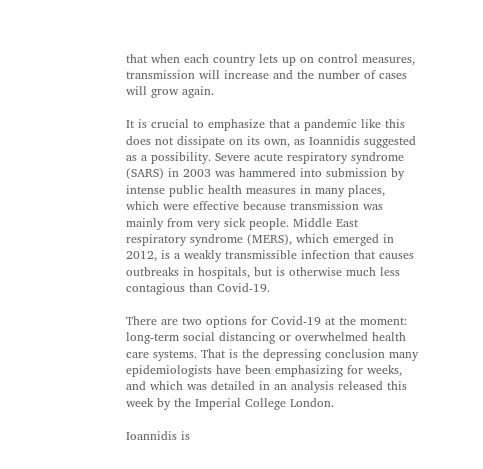that when each country lets up on control measures, transmission will increase and the number of cases will grow again.

It is crucial to emphasize that a pandemic like this does not dissipate on its own, as Ioannidis suggested as a possibility. Severe acute respiratory syndrome (SARS) in 2003 was hammered into submission by intense public health measures in many places, which were effective because transmission was mainly from very sick people. Middle East respiratory syndrome (MERS), which emerged in 2012, is a weakly transmissible infection that causes outbreaks in hospitals, but is otherwise much less contagious than Covid-19.

There are two options for Covid-19 at the moment: long-term social distancing or overwhelmed health care systems. That is the depressing conclusion many epidemiologists have been emphasizing for weeks, and which was detailed in an analysis released this week by the Imperial College London.

Ioannidis is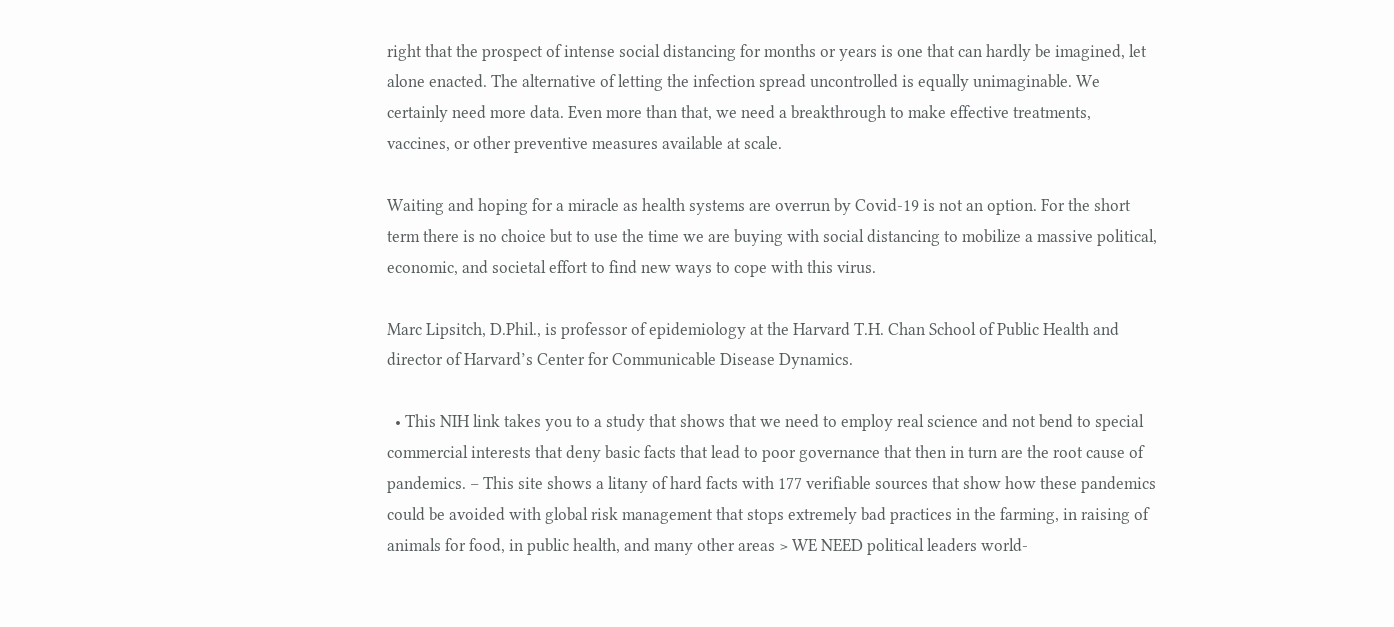right that the prospect of intense social distancing for months or years is one that can hardly be imagined, let alone enacted. The alternative of letting the infection spread uncontrolled is equally unimaginable. We certainly need more data. Even more than that, we need a breakthrough to make effective treatments, vaccines, or other preventive measures available at scale.

Waiting and hoping for a miracle as health systems are overrun by Covid-19 is not an option. For the short term there is no choice but to use the time we are buying with social distancing to mobilize a massive political, economic, and societal effort to find new ways to cope with this virus.

Marc Lipsitch, D.Phil., is professor of epidemiology at the Harvard T.H. Chan School of Public Health and director of Harvard’s Center for Communicable Disease Dynamics.

  • This NIH link takes you to a study that shows that we need to employ real science and not bend to special commercial interests that deny basic facts that lead to poor governance that then in turn are the root cause of pandemics. – This site shows a litany of hard facts with 177 verifiable sources that show how these pandemics could be avoided with global risk management that stops extremely bad practices in the farming, in raising of animals for food, in public health, and many other areas > WE NEED political leaders world-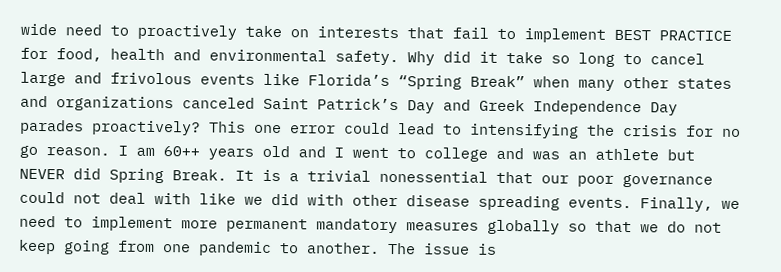wide need to proactively take on interests that fail to implement BEST PRACTICE for food, health and environmental safety. Why did it take so long to cancel large and frivolous events like Florida’s “Spring Break” when many other states and organizations canceled Saint Patrick’s Day and Greek Independence Day parades proactively? This one error could lead to intensifying the crisis for no go reason. I am 60++ years old and I went to college and was an athlete but NEVER did Spring Break. It is a trivial nonessential that our poor governance could not deal with like we did with other disease spreading events. Finally, we need to implement more permanent mandatory measures globally so that we do not keep going from one pandemic to another. The issue is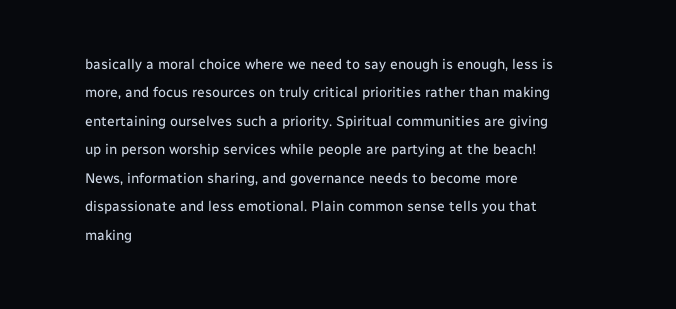basically a moral choice where we need to say enough is enough, less is more, and focus resources on truly critical priorities rather than making entertaining ourselves such a priority. Spiritual communities are giving up in person worship services while people are partying at the beach! News, information sharing, and governance needs to become more dispassionate and less emotional. Plain common sense tells you that making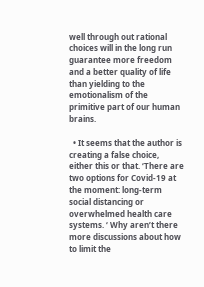well through out rational choices will in the long run guarantee more freedom and a better quality of life than yielding to the emotionalism of the primitive part of our human brains.

  • It seems that the author is creating a false choice, either this or that. ‘There are two options for Covid-19 at the moment: long-term social distancing or overwhelmed health care systems. ‘ Why aren’t there more discussions about how to limit the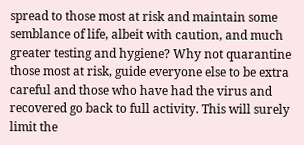spread to those most at risk and maintain some semblance of life, albeit with caution, and much greater testing and hygiene? Why not quarantine those most at risk, guide everyone else to be extra careful and those who have had the virus and recovered go back to full activity. This will surely limit the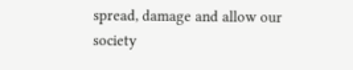spread, damage and allow our society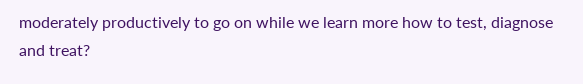moderately productively to go on while we learn more how to test, diagnose and treat?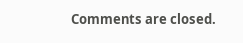Comments are closed.